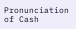Pronunciation of Cash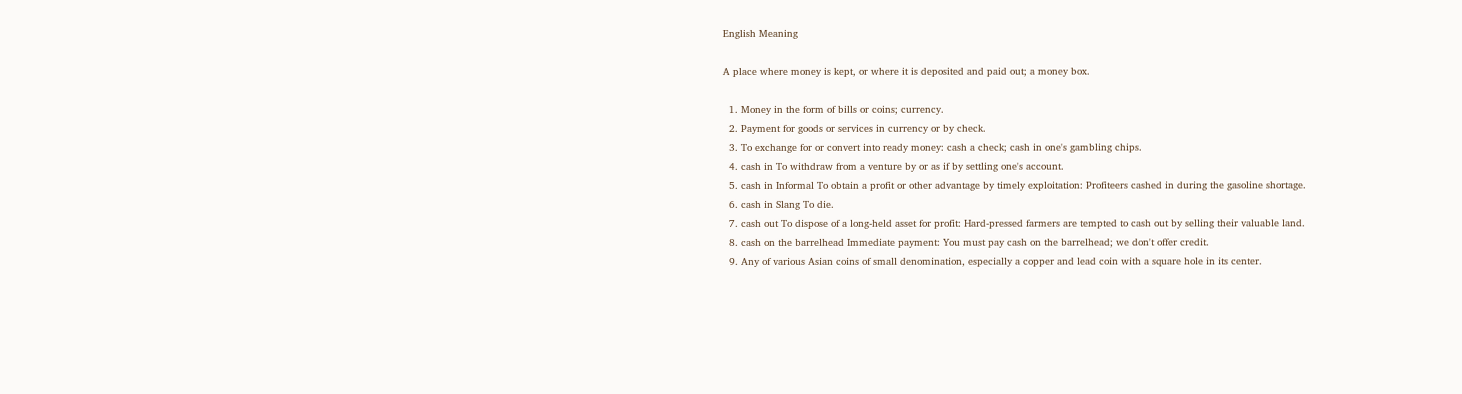English Meaning

A place where money is kept, or where it is deposited and paid out; a money box.

  1. Money in the form of bills or coins; currency.
  2. Payment for goods or services in currency or by check.
  3. To exchange for or convert into ready money: cash a check; cash in one's gambling chips.
  4. cash in To withdraw from a venture by or as if by settling one's account.
  5. cash in Informal To obtain a profit or other advantage by timely exploitation: Profiteers cashed in during the gasoline shortage.
  6. cash in Slang To die.
  7. cash out To dispose of a long-held asset for profit: Hard-pressed farmers are tempted to cash out by selling their valuable land.
  8. cash on the barrelhead Immediate payment: You must pay cash on the barrelhead; we don't offer credit.
  9. Any of various Asian coins of small denomination, especially a copper and lead coin with a square hole in its center.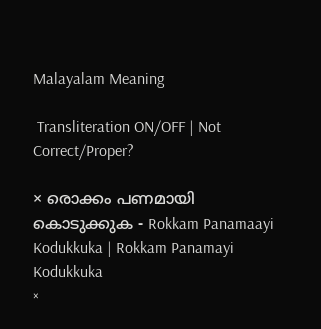Malayalam Meaning

 Transliteration ON/OFF | Not Correct/Proper?

× രൊക്കം പണമായി കൊടുക്കുക - Rokkam Panamaayi Kodukkuka | Rokkam Panamayi Kodukkuka
×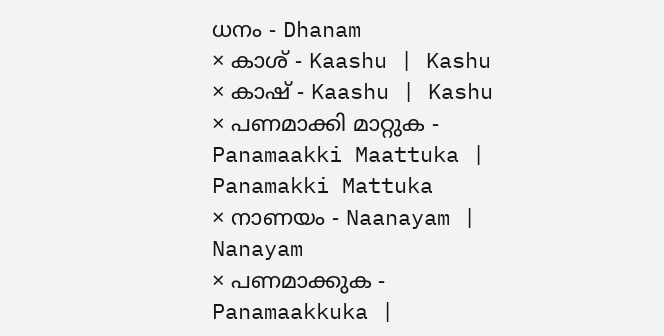ധനം - Dhanam
× കാശ്‌ - Kaashu | Kashu
× കാഷ്‌ - Kaashu | Kashu
× പണമാക്കി മാറ്റുക - Panamaakki Maattuka | Panamakki Mattuka
× നാണയം - Naanayam | Nanayam
× പണമാക്കുക - Panamaakkuka |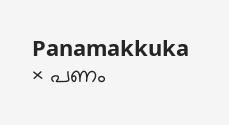Panamakkuka
× പണം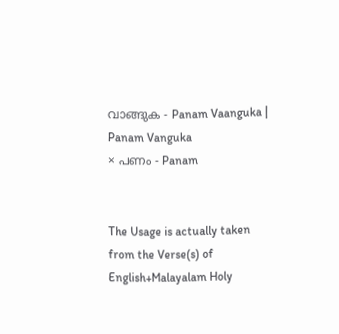വാങ്ങുക - Panam Vaanguka | Panam Vanguka
× പണം - Panam


The Usage is actually taken from the Verse(s) of English+Malayalam Holy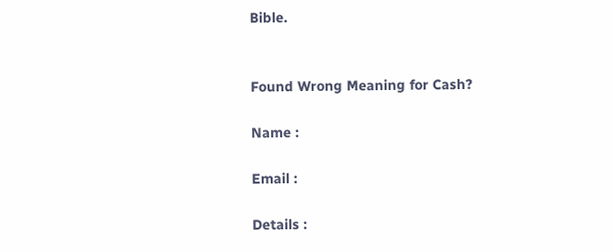Bible.


Found Wrong Meaning for Cash?

Name :

Email :

Details :